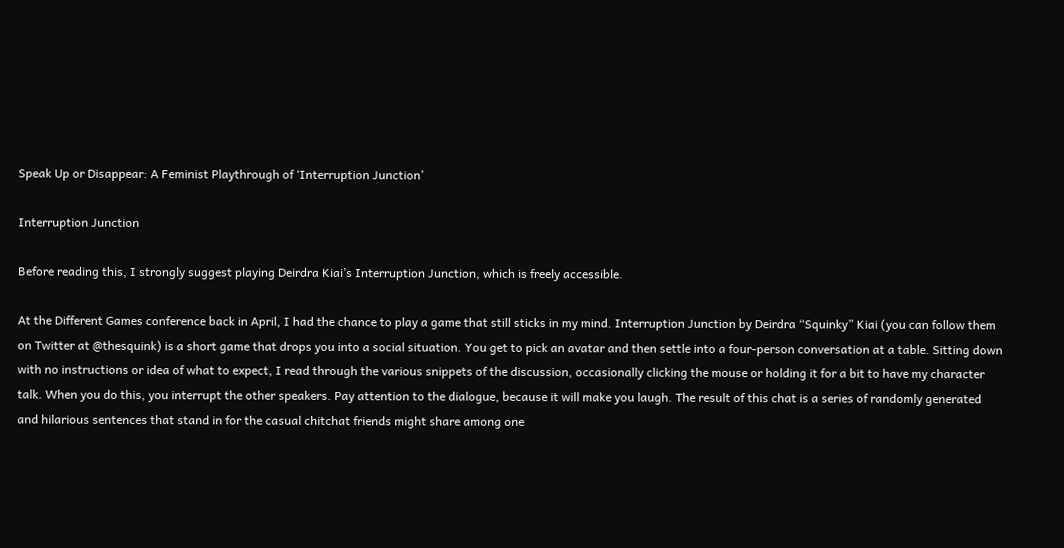Speak Up or Disappear: A Feminist Playthrough of ‘Interruption Junction’

Interruption Junction

Before reading this, I strongly suggest playing Deirdra Kiai’s Interruption Junction, which is freely accessible.

At the Different Games conference back in April, I had the chance to play a game that still sticks in my mind. Interruption Junction by Deirdra “Squinky” Kiai (you can follow them on Twitter at @thesquink) is a short game that drops you into a social situation. You get to pick an avatar and then settle into a four-person conversation at a table. Sitting down with no instructions or idea of what to expect, I read through the various snippets of the discussion, occasionally clicking the mouse or holding it for a bit to have my character talk. When you do this, you interrupt the other speakers. Pay attention to the dialogue, because it will make you laugh. The result of this chat is a series of randomly generated and hilarious sentences that stand in for the casual chitchat friends might share among one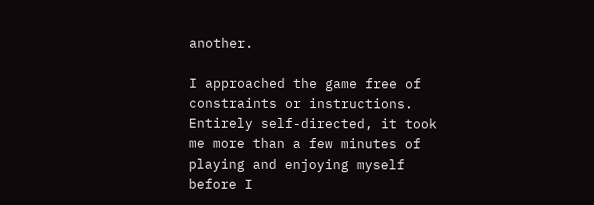another.

I approached the game free of constraints or instructions. Entirely self-directed, it took me more than a few minutes of playing and enjoying myself before I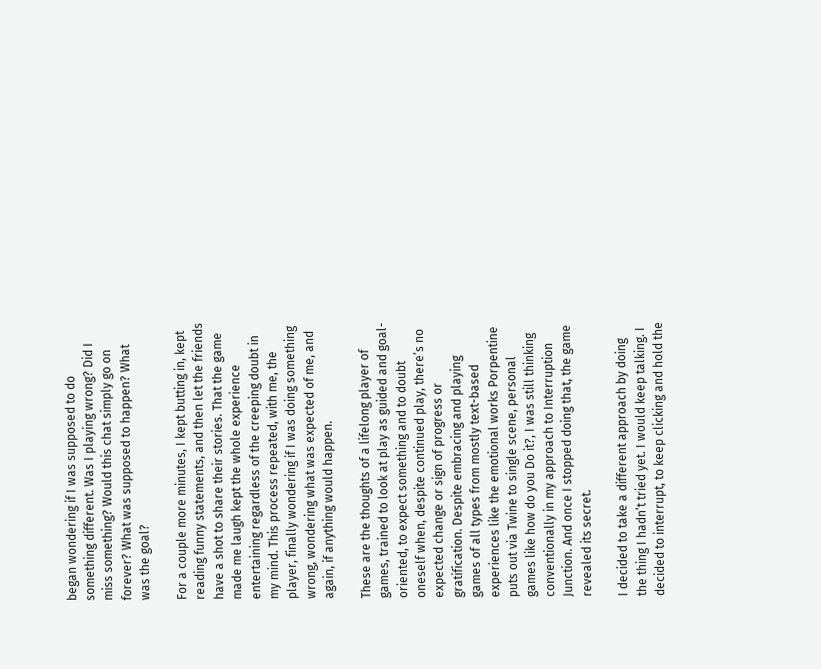began wondering if I was supposed to do something different. Was I playing wrong? Did I miss something? Would this chat simply go on forever? What was supposed to happen? What was the goal?

For a couple more minutes, I kept butting in, kept reading funny statements, and then let the friends have a shot to share their stories. That the game made me laugh kept the whole experience entertaining regardless of the creeping doubt in my mind. This process repeated, with me, the player, finally wondering if I was doing something wrong, wondering what was expected of me, and again, if anything would happen.

These are the thoughts of a lifelong player of games, trained to look at play as guided and goal-oriented, to expect something and to doubt oneself when, despite continued play, there’s no expected change or sign of progress or gratification. Despite embracing and playing games of all types from mostly text-based experiences like the emotional works Porpentine puts out via Twine to single scene, personal games like how do you Do it?, I was still thinking conventionally in my approach to Interruption Junction. And once I stopped doing that, the game revealed its secret.

I decided to take a different approach by doing the thing I hadn’t tried yet. I would keep talking. I decided to interrupt, to keep clicking and hold the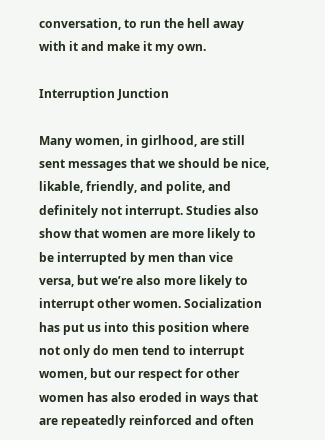conversation, to run the hell away with it and make it my own.

Interruption Junction

Many women, in girlhood, are still sent messages that we should be nice, likable, friendly, and polite, and definitely not interrupt. Studies also show that women are more likely to be interrupted by men than vice versa, but we’re also more likely to interrupt other women. Socialization has put us into this position where not only do men tend to interrupt women, but our respect for other women has also eroded in ways that are repeatedly reinforced and often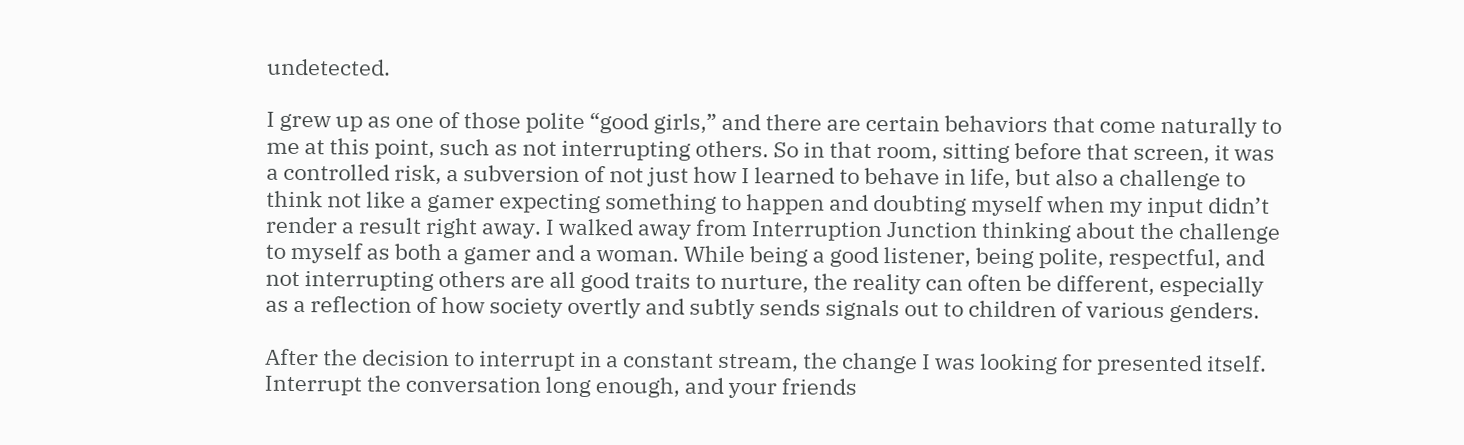undetected.

I grew up as one of those polite “good girls,” and there are certain behaviors that come naturally to me at this point, such as not interrupting others. So in that room, sitting before that screen, it was a controlled risk, a subversion of not just how I learned to behave in life, but also a challenge to think not like a gamer expecting something to happen and doubting myself when my input didn’t render a result right away. I walked away from Interruption Junction thinking about the challenge to myself as both a gamer and a woman. While being a good listener, being polite, respectful, and not interrupting others are all good traits to nurture, the reality can often be different, especially as a reflection of how society overtly and subtly sends signals out to children of various genders.

After the decision to interrupt in a constant stream, the change I was looking for presented itself.  Interrupt the conversation long enough, and your friends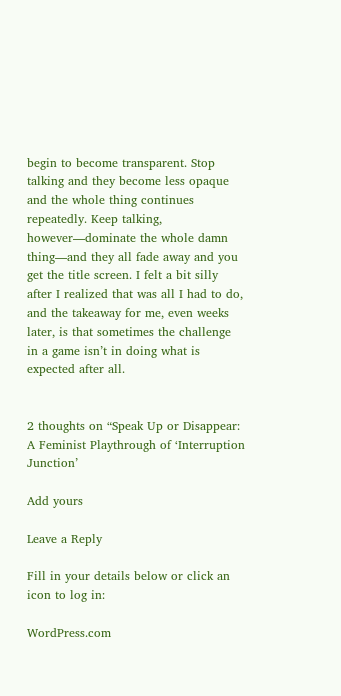begin to become transparent. Stop talking and they become less opaque and the whole thing continues repeatedly. Keep talking, however—dominate the whole damn thing—and they all fade away and you get the title screen. I felt a bit silly after I realized that was all I had to do, and the takeaway for me, even weeks later, is that sometimes the challenge in a game isn’t in doing what is expected after all.


2 thoughts on “Speak Up or Disappear: A Feminist Playthrough of ‘Interruption Junction’

Add yours

Leave a Reply

Fill in your details below or click an icon to log in:

WordPress.com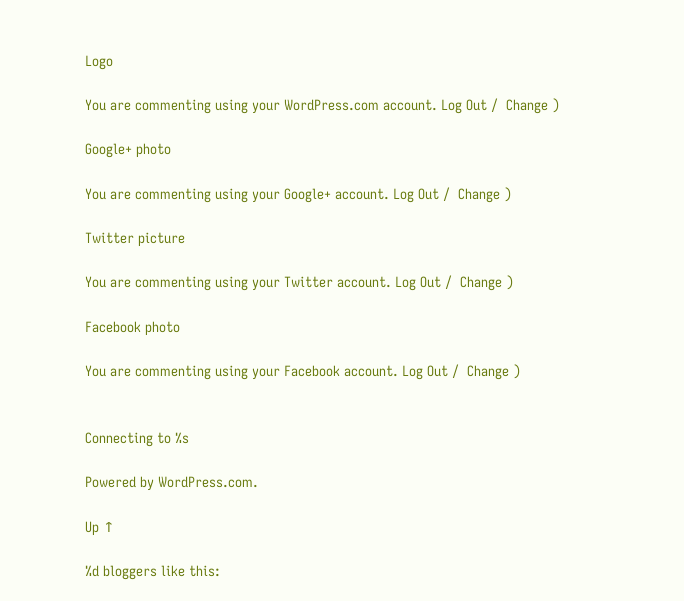Logo

You are commenting using your WordPress.com account. Log Out /  Change )

Google+ photo

You are commenting using your Google+ account. Log Out /  Change )

Twitter picture

You are commenting using your Twitter account. Log Out /  Change )

Facebook photo

You are commenting using your Facebook account. Log Out /  Change )


Connecting to %s

Powered by WordPress.com.

Up ↑

%d bloggers like this: